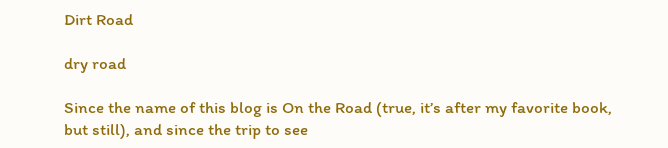Dirt Road

dry road

Since the name of this blog is On the Road (true, it’s after my favorite book, but still), and since the trip to see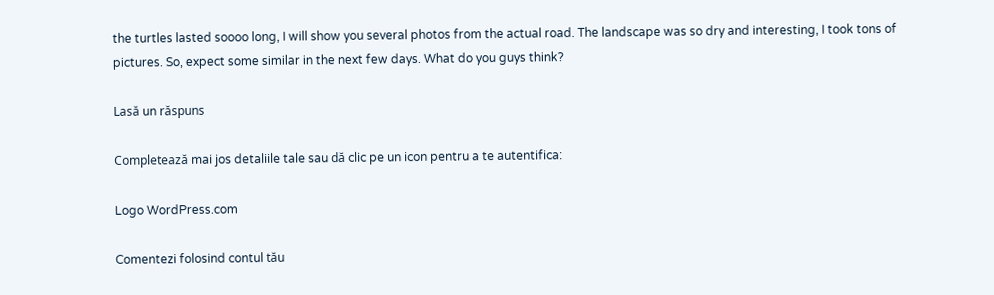the turtles lasted soooo long, I will show you several photos from the actual road. The landscape was so dry and interesting, I took tons of pictures. So, expect some similar in the next few days. What do you guys think?

Lasă un răspuns

Completează mai jos detaliile tale sau dă clic pe un icon pentru a te autentifica:

Logo WordPress.com

Comentezi folosind contul tău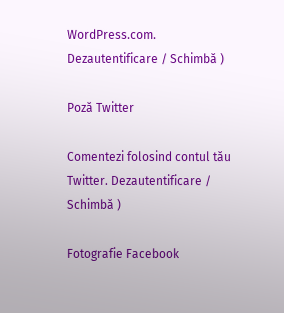WordPress.com. Dezautentificare / Schimbă )

Poză Twitter

Comentezi folosind contul tău Twitter. Dezautentificare / Schimbă )

Fotografie Facebook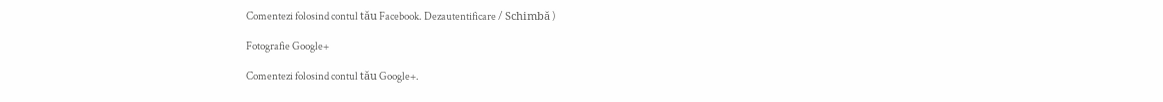Comentezi folosind contul tău Facebook. Dezautentificare / Schimbă )

Fotografie Google+

Comentezi folosind contul tău Google+.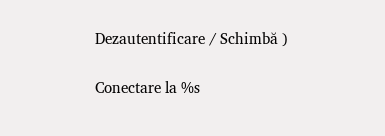Dezautentificare / Schimbă )

Conectare la %s